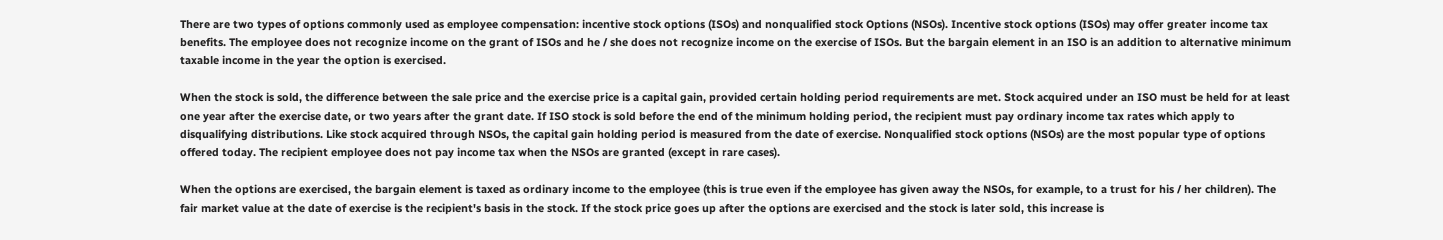There are two types of options commonly used as employee compensation: incentive stock options (ISOs) and nonqualified stock Options (NSOs). Incentive stock options (ISOs) may offer greater income tax benefits. The employee does not recognize income on the grant of ISOs and he / she does not recognize income on the exercise of ISOs. But the bargain element in an ISO is an addition to alternative minimum taxable income in the year the option is exercised.

When the stock is sold, the difference between the sale price and the exercise price is a capital gain, provided certain holding period requirements are met. Stock acquired under an ISO must be held for at least one year after the exercise date, or two years after the grant date. If ISO stock is sold before the end of the minimum holding period, the recipient must pay ordinary income tax rates which apply to disqualifying distributions. Like stock acquired through NSOs, the capital gain holding period is measured from the date of exercise. Nonqualified stock options (NSOs) are the most popular type of options offered today. The recipient employee does not pay income tax when the NSOs are granted (except in rare cases).

When the options are exercised, the bargain element is taxed as ordinary income to the employee (this is true even if the employee has given away the NSOs, for example, to a trust for his / her children). The fair market value at the date of exercise is the recipient's basis in the stock. If the stock price goes up after the options are exercised and the stock is later sold, this increase is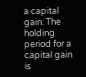a capital gain. The holding period for a capital gain is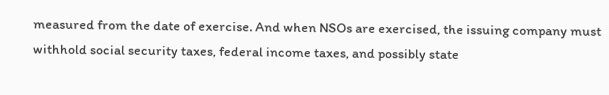measured from the date of exercise. And when NSOs are exercised, the issuing company must withhold social security taxes, federal income taxes, and possibly state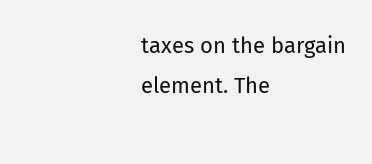taxes on the bargain element. The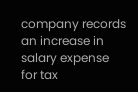company records an increase in salary expense for tax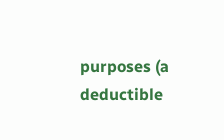purposes (a deductible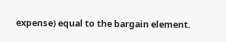expense) equal to the bargain element.